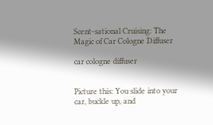Scent-sational Cruising: The Magic of Car Cologne Diffuser

car cologne diffuser


Picture this: You slide into your car, buckle up, and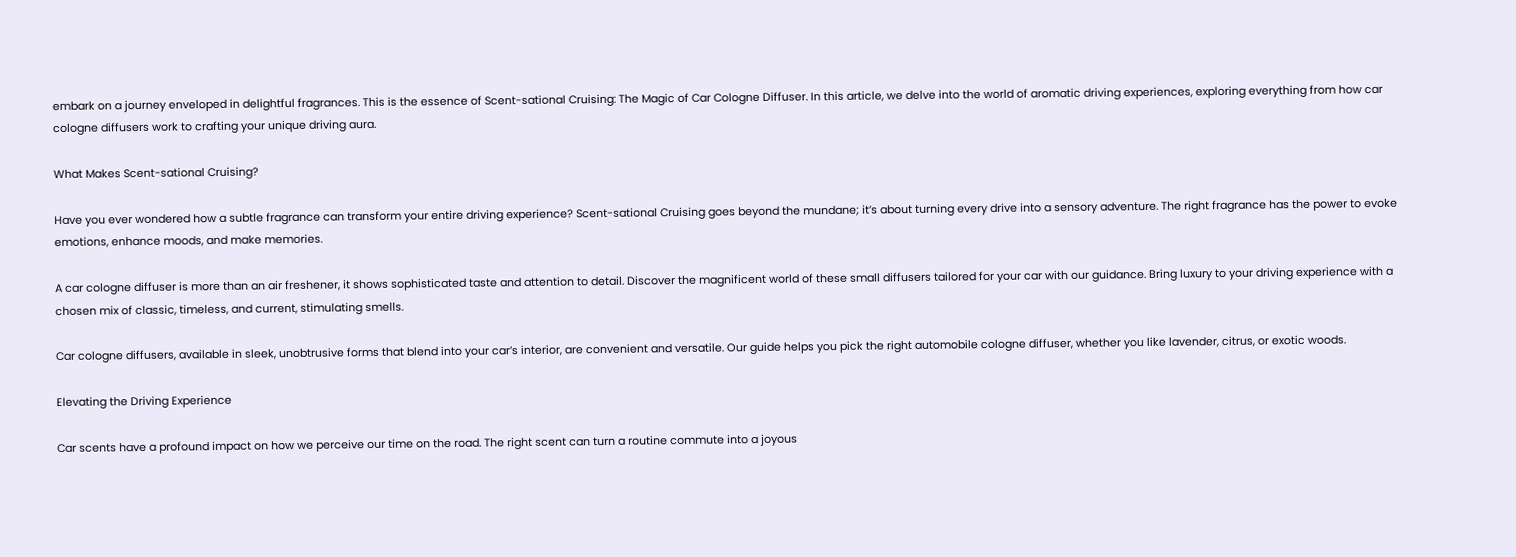embark on a journey enveloped in delightful fragrances. This is the essence of Scent-sational Cruising: The Magic of Car Cologne Diffuser. In this article, we delve into the world of aromatic driving experiences, exploring everything from how car cologne diffusers work to crafting your unique driving aura.

What Makes Scent-sational Cruising?

Have you ever wondered how a subtle fragrance can transform your entire driving experience? Scent-sational Cruising goes beyond the mundane; it’s about turning every drive into a sensory adventure. The right fragrance has the power to evoke emotions, enhance moods, and make memories.

A car cologne diffuser is more than an air freshener, it shows sophisticated taste and attention to detail. Discover the magnificent world of these small diffusers tailored for your car with our guidance. Bring luxury to your driving experience with a chosen mix of classic, timeless, and current, stimulating smells.

Car cologne diffusers, available in sleek, unobtrusive forms that blend into your car’s interior, are convenient and versatile. Our guide helps you pick the right automobile cologne diffuser, whether you like lavender, citrus, or exotic woods.

Elevating the Driving Experience

Car scents have a profound impact on how we perceive our time on the road. The right scent can turn a routine commute into a joyous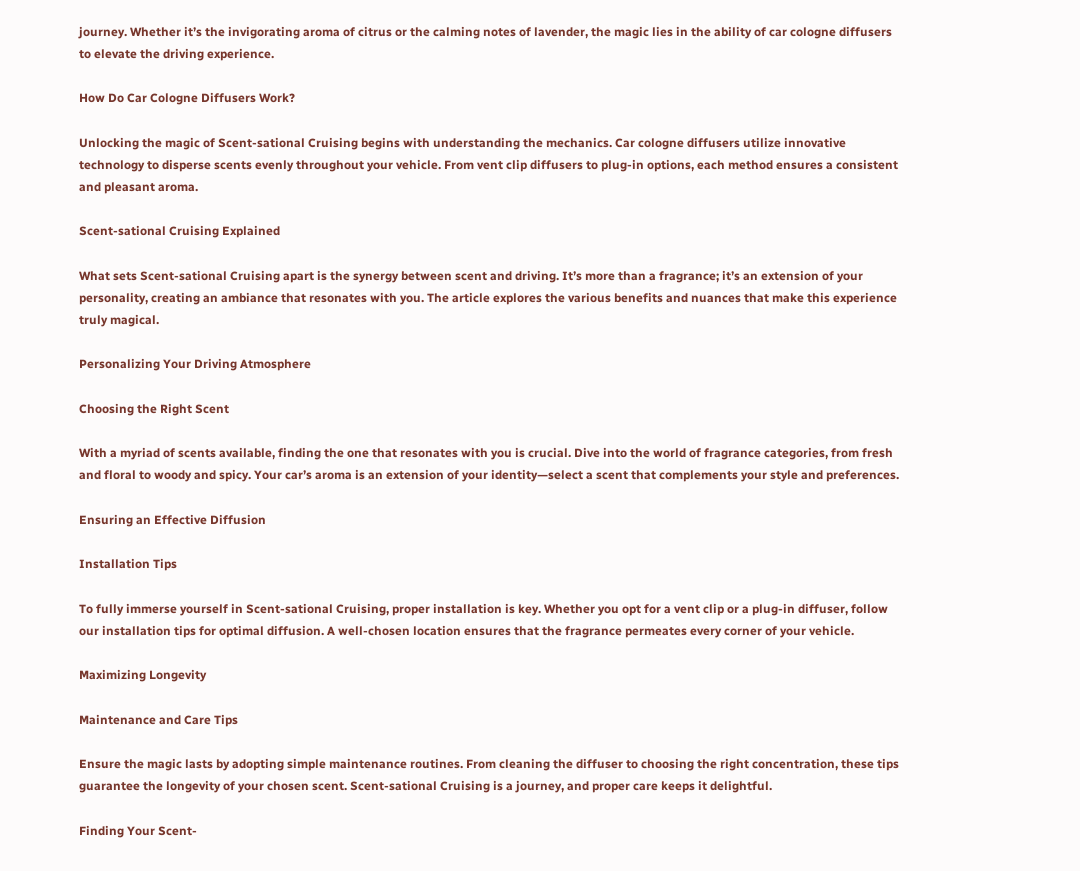journey. Whether it’s the invigorating aroma of citrus or the calming notes of lavender, the magic lies in the ability of car cologne diffusers to elevate the driving experience.

How Do Car Cologne Diffusers Work?

Unlocking the magic of Scent-sational Cruising begins with understanding the mechanics. Car cologne diffusers utilize innovative technology to disperse scents evenly throughout your vehicle. From vent clip diffusers to plug-in options, each method ensures a consistent and pleasant aroma.

Scent-sational Cruising Explained

What sets Scent-sational Cruising apart is the synergy between scent and driving. It’s more than a fragrance; it’s an extension of your personality, creating an ambiance that resonates with you. The article explores the various benefits and nuances that make this experience truly magical.

Personalizing Your Driving Atmosphere

Choosing the Right Scent

With a myriad of scents available, finding the one that resonates with you is crucial. Dive into the world of fragrance categories, from fresh and floral to woody and spicy. Your car’s aroma is an extension of your identity—select a scent that complements your style and preferences.

Ensuring an Effective Diffusion

Installation Tips

To fully immerse yourself in Scent-sational Cruising, proper installation is key. Whether you opt for a vent clip or a plug-in diffuser, follow our installation tips for optimal diffusion. A well-chosen location ensures that the fragrance permeates every corner of your vehicle.

Maximizing Longevity

Maintenance and Care Tips

Ensure the magic lasts by adopting simple maintenance routines. From cleaning the diffuser to choosing the right concentration, these tips guarantee the longevity of your chosen scent. Scent-sational Cruising is a journey, and proper care keeps it delightful.

Finding Your Scent-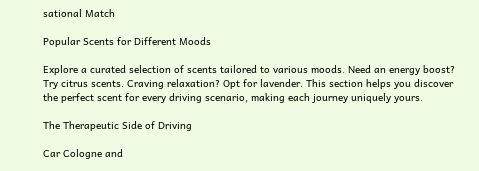sational Match

Popular Scents for Different Moods

Explore a curated selection of scents tailored to various moods. Need an energy boost? Try citrus scents. Craving relaxation? Opt for lavender. This section helps you discover the perfect scent for every driving scenario, making each journey uniquely yours.

The Therapeutic Side of Driving

Car Cologne and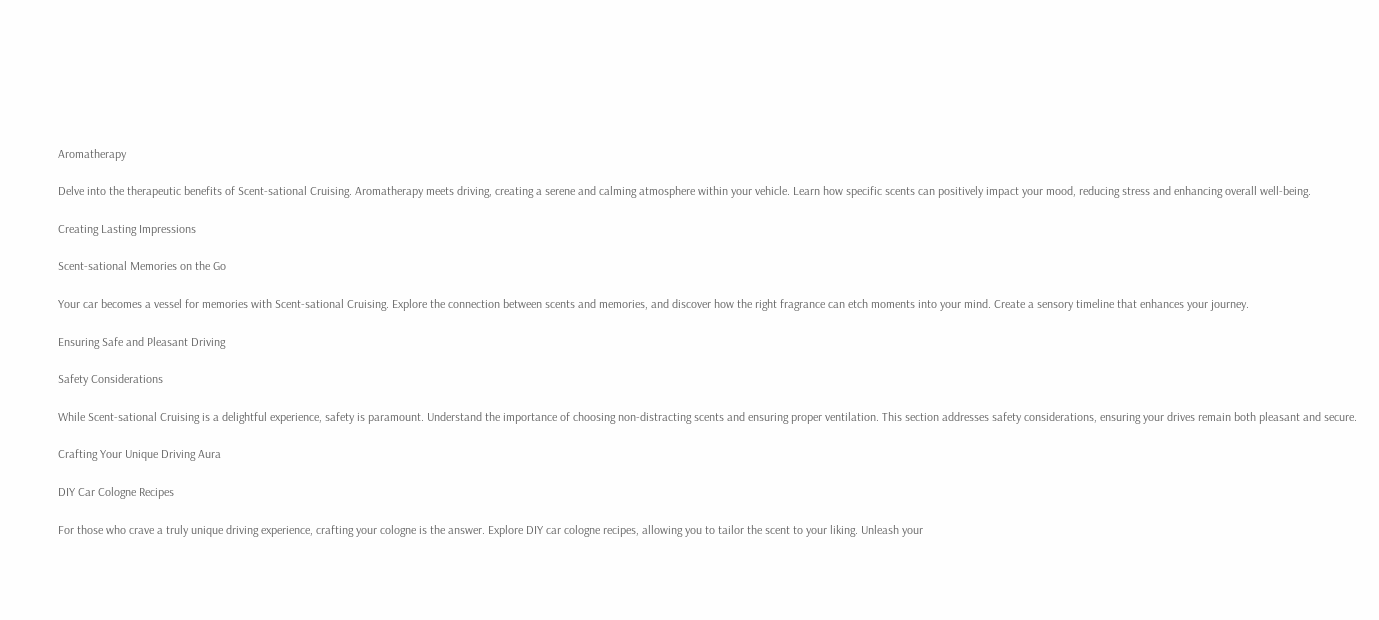Aromatherapy

Delve into the therapeutic benefits of Scent-sational Cruising. Aromatherapy meets driving, creating a serene and calming atmosphere within your vehicle. Learn how specific scents can positively impact your mood, reducing stress and enhancing overall well-being.

Creating Lasting Impressions

Scent-sational Memories on the Go

Your car becomes a vessel for memories with Scent-sational Cruising. Explore the connection between scents and memories, and discover how the right fragrance can etch moments into your mind. Create a sensory timeline that enhances your journey.

Ensuring Safe and Pleasant Driving

Safety Considerations

While Scent-sational Cruising is a delightful experience, safety is paramount. Understand the importance of choosing non-distracting scents and ensuring proper ventilation. This section addresses safety considerations, ensuring your drives remain both pleasant and secure.

Crafting Your Unique Driving Aura

DIY Car Cologne Recipes

For those who crave a truly unique driving experience, crafting your cologne is the answer. Explore DIY car cologne recipes, allowing you to tailor the scent to your liking. Unleash your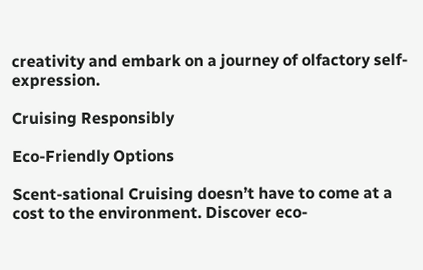creativity and embark on a journey of olfactory self-expression.

Cruising Responsibly

Eco-Friendly Options

Scent-sational Cruising doesn’t have to come at a cost to the environment. Discover eco-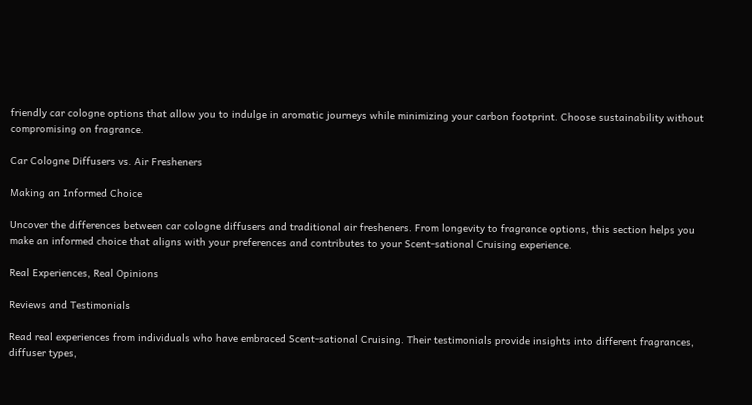friendly car cologne options that allow you to indulge in aromatic journeys while minimizing your carbon footprint. Choose sustainability without compromising on fragrance.

Car Cologne Diffusers vs. Air Fresheners

Making an Informed Choice

Uncover the differences between car cologne diffusers and traditional air fresheners. From longevity to fragrance options, this section helps you make an informed choice that aligns with your preferences and contributes to your Scent-sational Cruising experience.

Real Experiences, Real Opinions

Reviews and Testimonials

Read real experiences from individuals who have embraced Scent-sational Cruising. Their testimonials provide insights into different fragrances, diffuser types,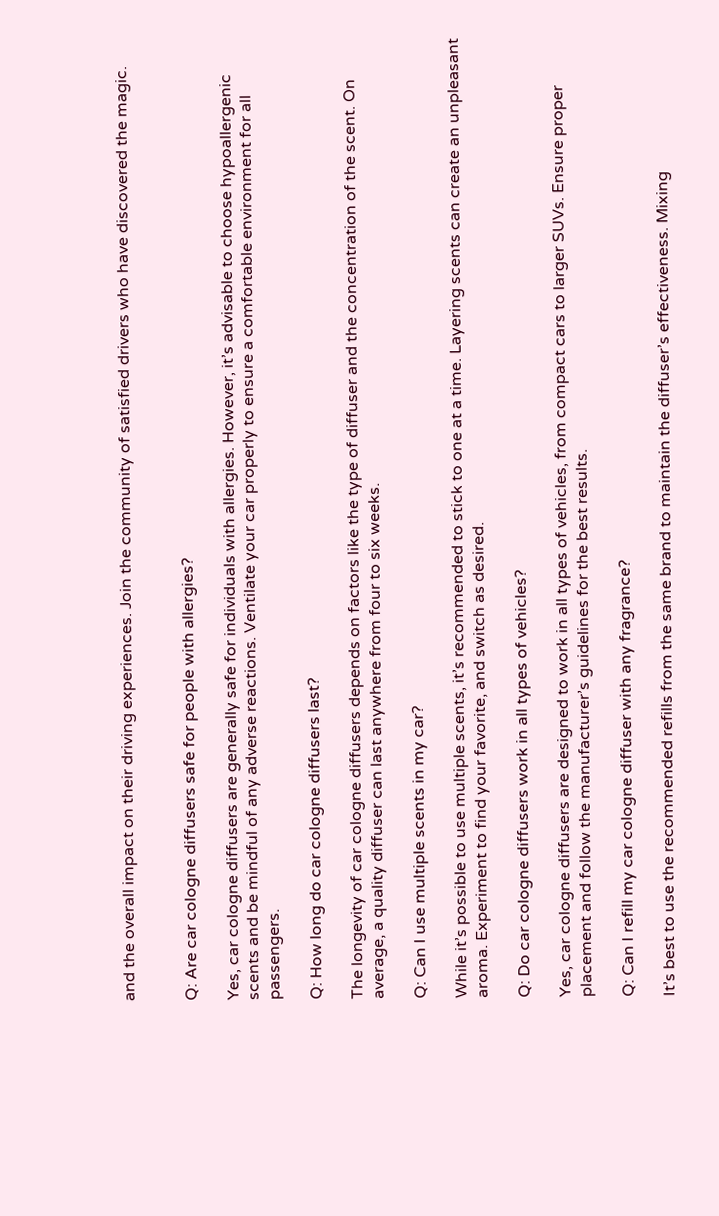and the overall impact on their driving experiences. Join the community of satisfied drivers who have discovered the magic.


Q: Are car cologne diffusers safe for people with allergies?

Yes, car cologne diffusers are generally safe for individuals with allergies. However, it’s advisable to choose hypoallergenic scents and be mindful of any adverse reactions. Ventilate your car properly to ensure a comfortable environment for all passengers.

Q: How long do car cologne diffusers last?

The longevity of car cologne diffusers depends on factors like the type of diffuser and the concentration of the scent. On average, a quality diffuser can last anywhere from four to six weeks.

Q: Can I use multiple scents in my car?

While it’s possible to use multiple scents, it’s recommended to stick to one at a time. Layering scents can create an unpleasant aroma. Experiment to find your favorite, and switch as desired.

Q: Do car cologne diffusers work in all types of vehicles?

Yes, car cologne diffusers are designed to work in all types of vehicles, from compact cars to larger SUVs. Ensure proper placement and follow the manufacturer’s guidelines for the best results.

Q: Can I refill my car cologne diffuser with any fragrance?

It’s best to use the recommended refills from the same brand to maintain the diffuser’s effectiveness. Mixing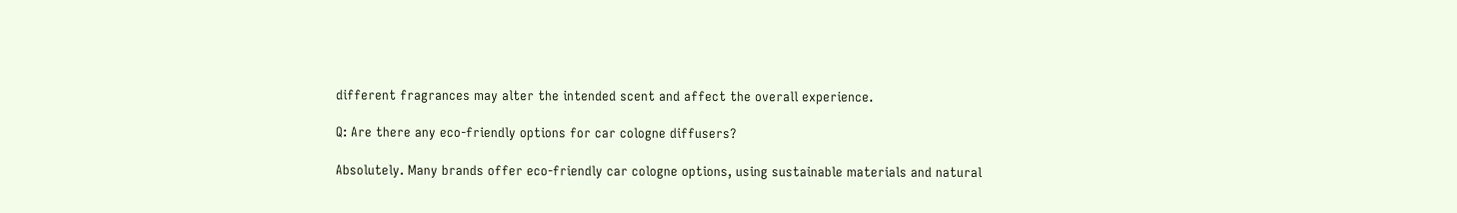different fragrances may alter the intended scent and affect the overall experience.

Q: Are there any eco-friendly options for car cologne diffusers?

Absolutely. Many brands offer eco-friendly car cologne options, using sustainable materials and natural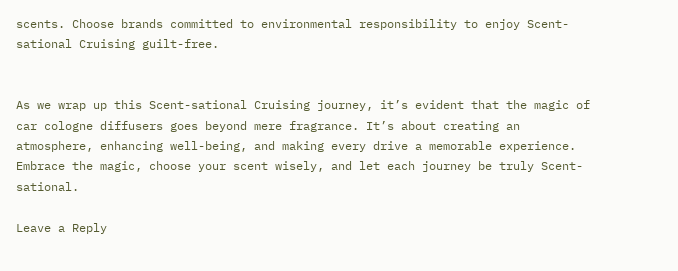scents. Choose brands committed to environmental responsibility to enjoy Scent-sational Cruising guilt-free.


As we wrap up this Scent-sational Cruising journey, it’s evident that the magic of car cologne diffusers goes beyond mere fragrance. It’s about creating an atmosphere, enhancing well-being, and making every drive a memorable experience. Embrace the magic, choose your scent wisely, and let each journey be truly Scent-sational.

Leave a Reply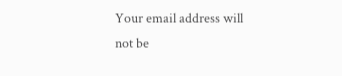Your email address will not be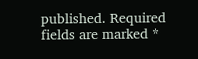published. Required fields are marked *